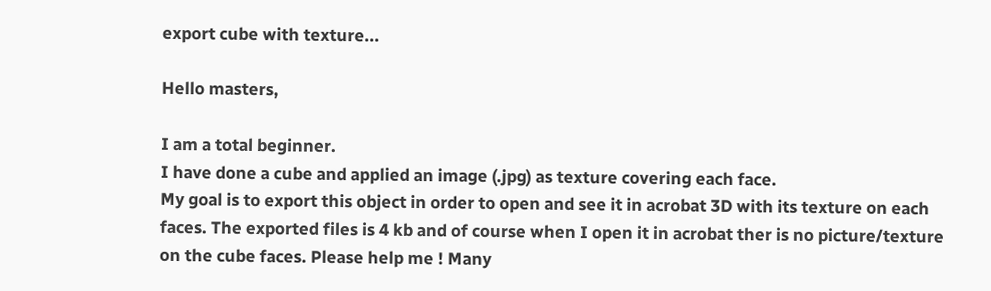export cube with texture...

Hello masters,

I am a total beginner.
I have done a cube and applied an image (.jpg) as texture covering each face.
My goal is to export this object in order to open and see it in acrobat 3D with its texture on each faces. The exported files is 4 kb and of course when I open it in acrobat ther is no picture/texture on the cube faces. Please help me ! Many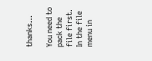thanks…

You need to pack the file first. In the file menu in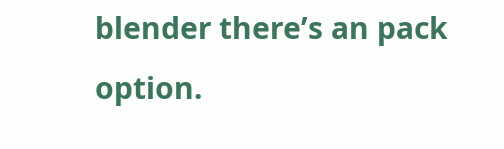blender there’s an pack option.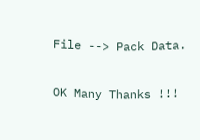File --> Pack Data.

OK Many Thanks !!!